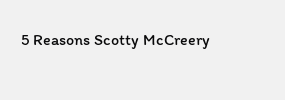5 Reasons Scotty McCreery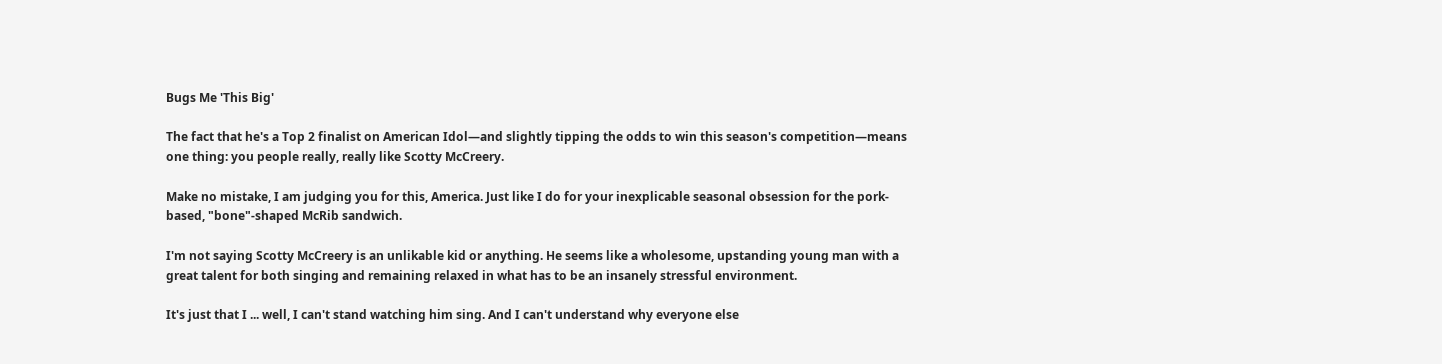Bugs Me 'This Big'

The fact that he's a Top 2 finalist on American Idol—and slightly tipping the odds to win this season's competition—means one thing: you people really, really like Scotty McCreery.

Make no mistake, I am judging you for this, America. Just like I do for your inexplicable seasonal obsession for the pork-based, "bone"-shaped McRib sandwich.

I'm not saying Scotty McCreery is an unlikable kid or anything. He seems like a wholesome, upstanding young man with a great talent for both singing and remaining relaxed in what has to be an insanely stressful environment.

It's just that I ... well, I can't stand watching him sing. And I can't understand why everyone else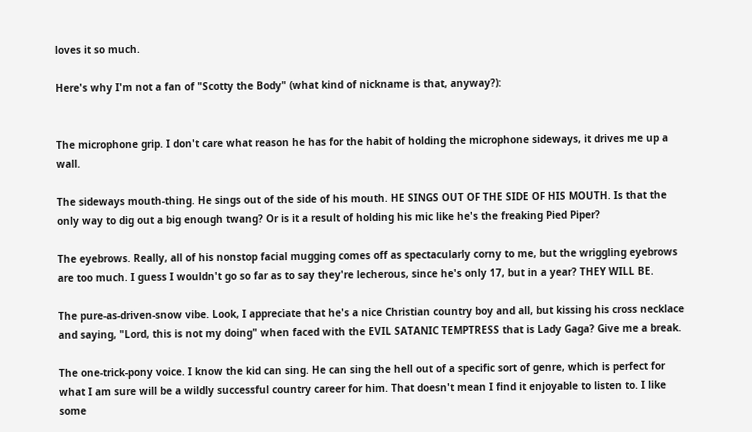loves it so much.

Here's why I'm not a fan of "Scotty the Body" (what kind of nickname is that, anyway?):


The microphone grip. I don't care what reason he has for the habit of holding the microphone sideways, it drives me up a wall.

The sideways mouth-thing. He sings out of the side of his mouth. HE SINGS OUT OF THE SIDE OF HIS MOUTH. Is that the only way to dig out a big enough twang? Or is it a result of holding his mic like he's the freaking Pied Piper?

The eyebrows. Really, all of his nonstop facial mugging comes off as spectacularly corny to me, but the wriggling eyebrows are too much. I guess I wouldn't go so far as to say they're lecherous, since he's only 17, but in a year? THEY WILL BE.

The pure-as-driven-snow vibe. Look, I appreciate that he's a nice Christian country boy and all, but kissing his cross necklace and saying, "Lord, this is not my doing" when faced with the EVIL SATANIC TEMPTRESS that is Lady Gaga? Give me a break.

The one-trick-pony voice. I know the kid can sing. He can sing the hell out of a specific sort of genre, which is perfect for what I am sure will be a wildly successful country career for him. That doesn't mean I find it enjoyable to listen to. I like some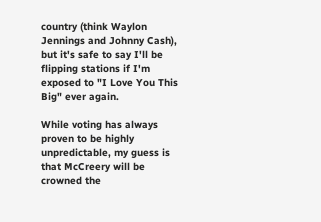country (think Waylon Jennings and Johnny Cash), but it's safe to say I'll be flipping stations if I'm exposed to "I Love You This Big" ever again.

While voting has always proven to be highly unpredictable, my guess is that McCreery will be crowned the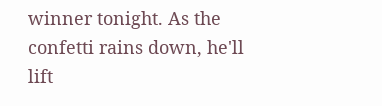winner tonight. As the confetti rains down, he'll lift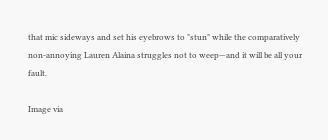that mic sideways and set his eyebrows to "stun" while the comparatively non-annoying Lauren Alaina struggles not to weep—and it will be all your fault.

Image via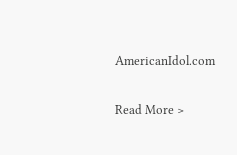AmericanIdol.com

Read More >